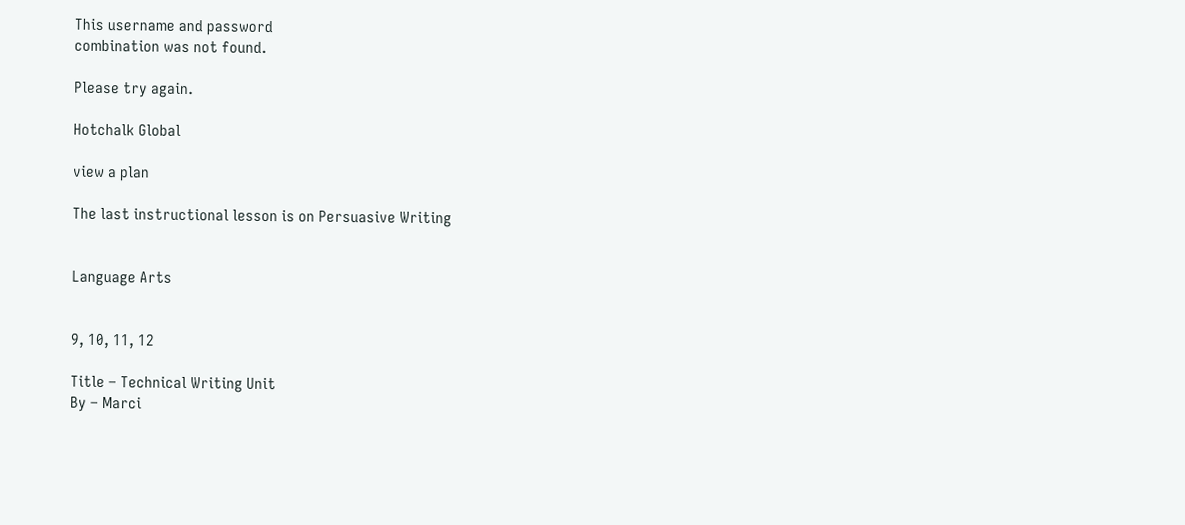This username and password
combination was not found.

Please try again.

Hotchalk Global

view a plan

The last instructional lesson is on Persuasive Writing


Language Arts


9, 10, 11, 12

Title – Technical Writing Unit
By – Marci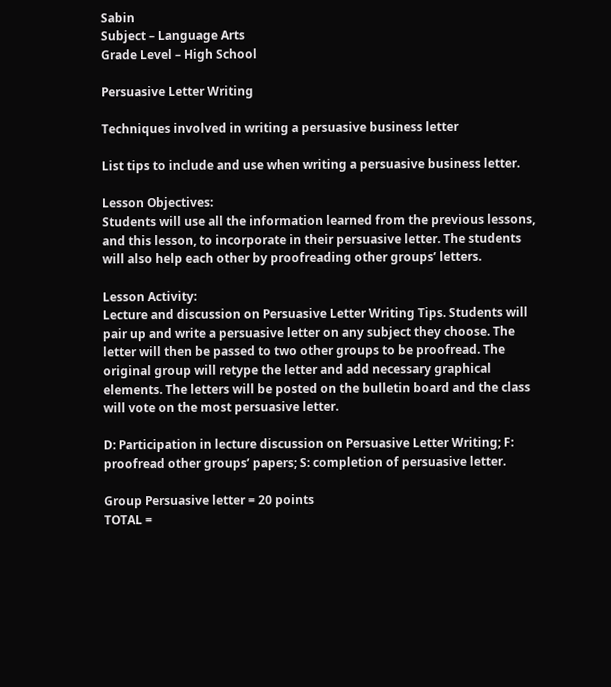Sabin
Subject – Language Arts
Grade Level – High School

Persuasive Letter Writing

Techniques involved in writing a persuasive business letter

List tips to include and use when writing a persuasive business letter.

Lesson Objectives:
Students will use all the information learned from the previous lessons, and this lesson, to incorporate in their persuasive letter. The students will also help each other by proofreading other groups’ letters.

Lesson Activity:
Lecture and discussion on Persuasive Letter Writing Tips. Students will pair up and write a persuasive letter on any subject they choose. The letter will then be passed to two other groups to be proofread. The original group will retype the letter and add necessary graphical elements. The letters will be posted on the bulletin board and the class will vote on the most persuasive letter.

D: Participation in lecture discussion on Persuasive Letter Writing; F: proofread other groups’ papers; S: completion of persuasive letter.

Group Persuasive letter = 20 points
TOTAL =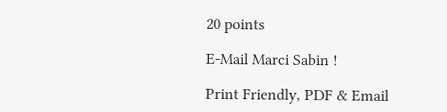20 points

E-Mail Marci Sabin !

Print Friendly, PDF & Email